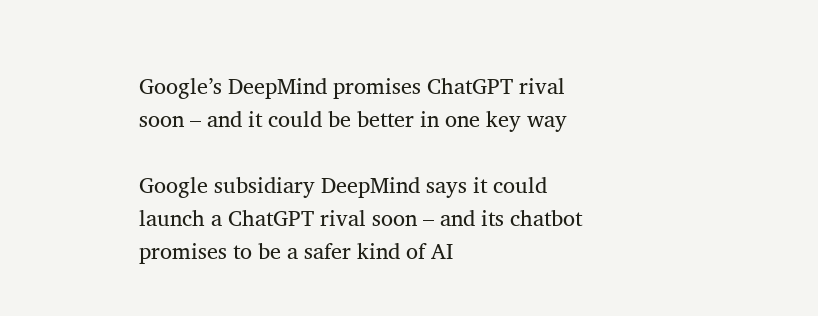Google’s DeepMind promises ChatGPT rival soon – and it could be better in one key way

Google subsidiary DeepMind says it could launch a ChatGPT rival soon – and its chatbot promises to be a safer kind of AI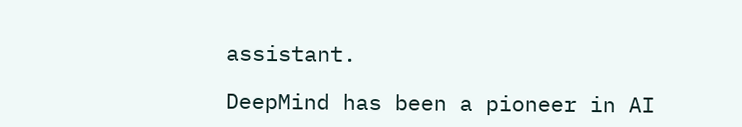assistant.

DeepMind has been a pioneer in AI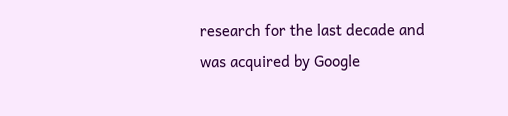research for the last decade and was acquired by Google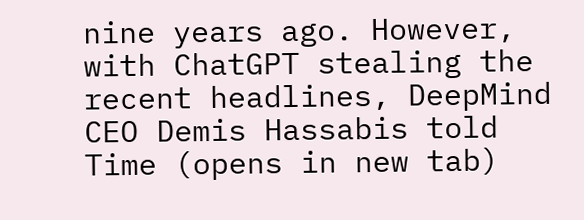nine years ago. However, with ChatGPT stealing the recent headlines, DeepMind CEO Demis Hassabis told Time (opens in new tab)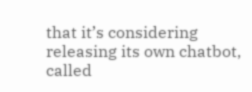that it’s considering releasing its own chatbot,  called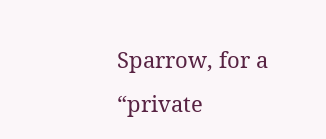Sparrow, for a “private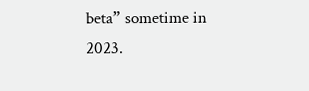beta” sometime in 2023.